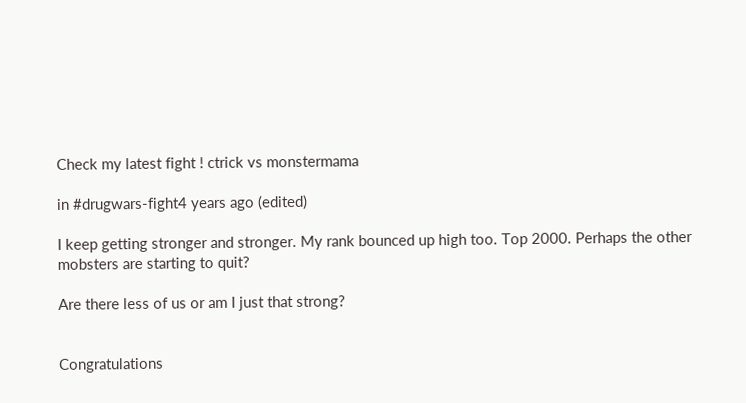Check my latest fight ! ctrick vs monstermama

in #drugwars-fight4 years ago (edited)

I keep getting stronger and stronger. My rank bounced up high too. Top 2000. Perhaps the other mobsters are starting to quit?

Are there less of us or am I just that strong?


Congratulations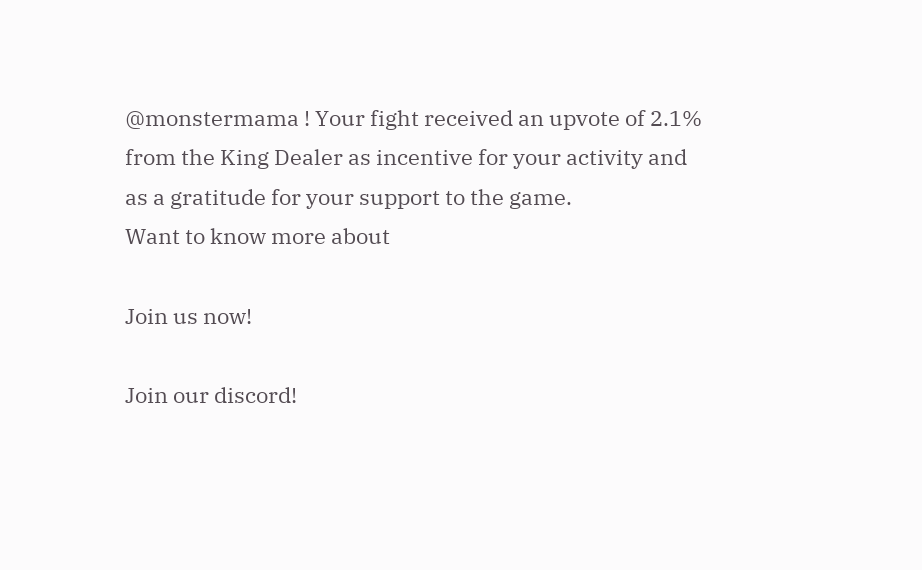@monstermama ! Your fight received an upvote of 2.1% from the King Dealer as incentive for your activity and as a gratitude for your support to the game.
Want to know more about

Join us now!

Join our discord!